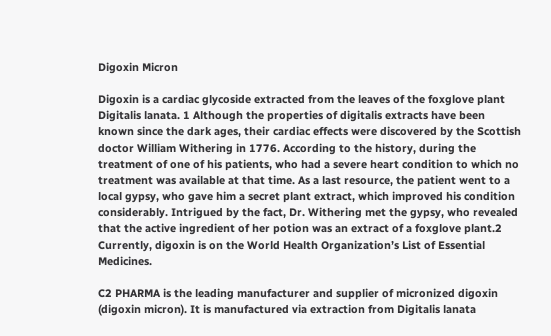Digoxin Micron

Digoxin is a cardiac glycoside extracted from the leaves of the foxglove plant Digitalis lanata. 1 Although the properties of digitalis extracts have been known since the dark ages, their cardiac effects were discovered by the Scottish doctor William Withering in 1776. According to the history, during the treatment of one of his patients, who had a severe heart condition to which no treatment was available at that time. As a last resource, the patient went to a local gypsy, who gave him a secret plant extract, which improved his condition considerably. Intrigued by the fact, Dr. Withering met the gypsy, who revealed that the active ingredient of her potion was an extract of a foxglove plant.2 Currently, digoxin is on the World Health Organization’s List of Essential Medicines.

C2 PHARMA is the leading manufacturer and supplier of micronized digoxin (digoxin micron). It is manufactured via extraction from Digitalis lanata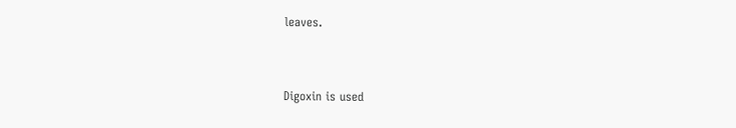leaves.


Digoxin is used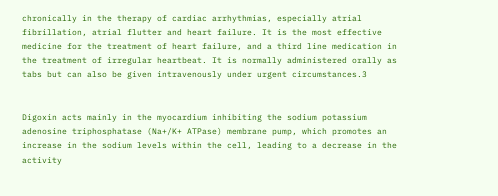chronically in the therapy of cardiac arrhythmias, especially atrial fibrillation, atrial flutter and heart failure. It is the most effective medicine for the treatment of heart failure, and a third line medication in the treatment of irregular heartbeat. It is normally administered orally as tabs but can also be given intravenously under urgent circumstances.3


Digoxin acts mainly in the myocardium inhibiting the sodium potassium adenosine triphosphatase (Na+/K+ ATPase) membrane pump, which promotes an increase in the sodium levels within the cell, leading to a decrease in the activity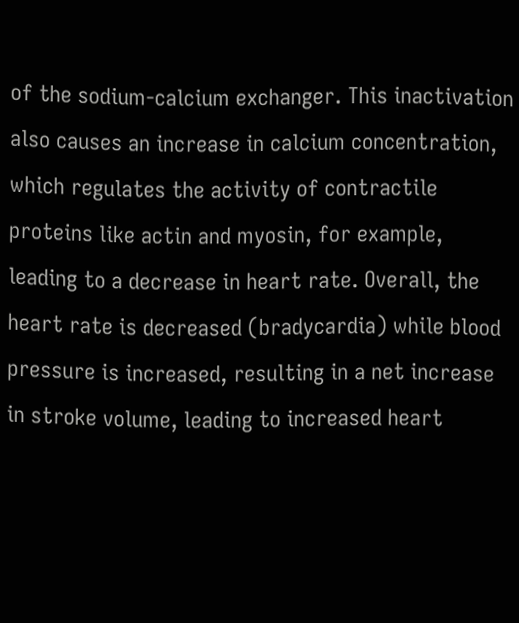of the sodium-calcium exchanger. This inactivation also causes an increase in calcium concentration, which regulates the activity of contractile proteins like actin and myosin, for example, leading to a decrease in heart rate. Overall, the heart rate is decreased (bradycardia) while blood pressure is increased, resulting in a net increase in stroke volume, leading to increased heart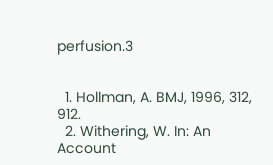perfusion.3


  1. Hollman, A. BMJ, 1996, 312, 912.
  2. Withering, W. In: An Account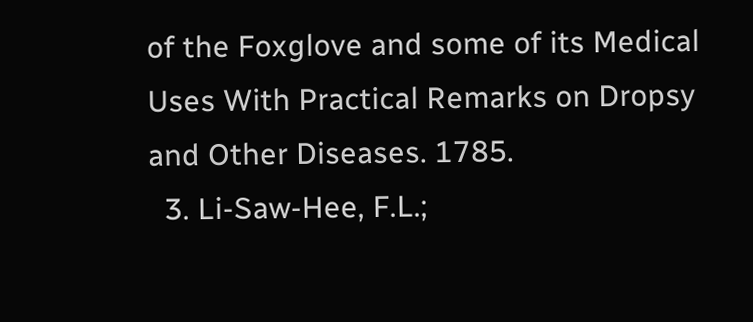of the Foxglove and some of its Medical Uses With Practical Remarks on Dropsy and Other Diseases. 1785.
  3. Li-Saw-Hee, F.L.;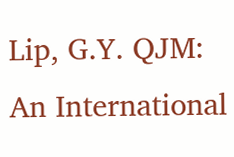Lip, G.Y. QJM: An International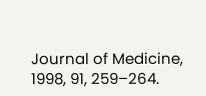Journal of Medicine, 1998, 91, 259–264.